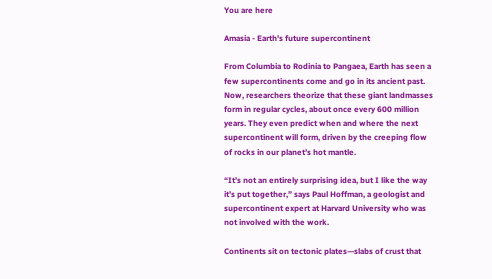You are here

Amasia - Earth's future supercontinent

From Columbia to Rodinia to Pangaea, Earth has seen a few supercontinents come and go in its ancient past. Now, researchers theorize that these giant landmasses form in regular cycles, about once every 600 million years. They even predict when and where the next supercontinent will form, driven by the creeping flow of rocks in our planet’s hot mantle.

“It’s not an entirely surprising idea, but I like the way it’s put together,” says Paul Hoffman, a geologist and supercontinent expert at Harvard University who was not involved with the work.

Continents sit on tectonic plates—slabs of crust that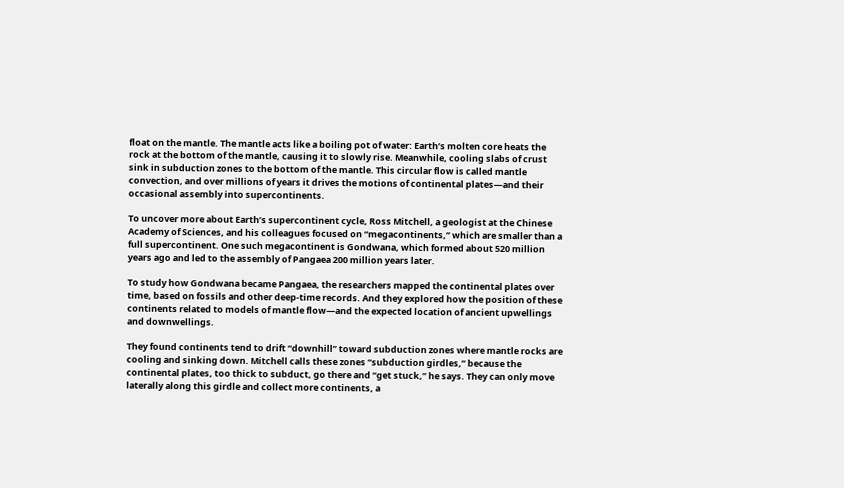float on the mantle. The mantle acts like a boiling pot of water: Earth’s molten core heats the rock at the bottom of the mantle, causing it to slowly rise. Meanwhile, cooling slabs of crust sink in subduction zones to the bottom of the mantle. This circular flow is called mantle convection, and over millions of years it drives the motions of continental plates—and their occasional assembly into supercontinents.

To uncover more about Earth’s supercontinent cycle, Ross Mitchell, a geologist at the Chinese Academy of Sciences, and his colleagues focused on “megacontinents,” which are smaller than a full supercontinent. One such megacontinent is Gondwana, which formed about 520 million years ago and led to the assembly of Pangaea 200 million years later.

To study how Gondwana became Pangaea, the researchers mapped the continental plates over time, based on fossils and other deep-time records. And they explored how the position of these continents related to models of mantle flow—and the expected location of ancient upwellings and downwellings.

They found continents tend to drift “downhill” toward subduction zones where mantle rocks are cooling and sinking down. Mitchell calls these zones “subduction girdles,” because the continental plates, too thick to subduct, go there and “get stuck,” he says. They can only move laterally along this girdle and collect more continents, a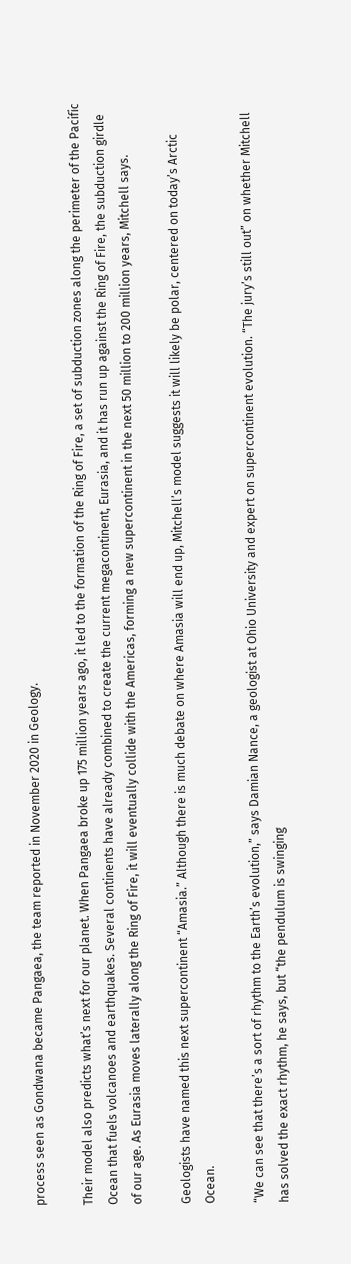process seen as Gondwana became Pangaea, the team reported in November 2020 in Geology.

Their model also predicts what’s next for our planet. When Pangaea broke up 175 million years ago, it led to the formation of the Ring of Fire, a set of subduction zones along the perimeter of the Pacific Ocean that fuels volcanoes and earthquakes. Several continents have already combined to create the current megacontinent, Eurasia, and it has run up against the Ring of Fire, the subduction girdle of our age. As Eurasia moves laterally along the Ring of Fire, it will eventually collide with the Americas, forming a new supercontinent in the next 50 million to 200 million years, Mitchell says.

Geologists have named this next supercontinent “Amasia.” Although there is much debate on where Amasia will end up, Mitchell’s model suggests it will likely be polar, centered on today’s Arctic Ocean.

“We can see that there’s a sort of rhythm to the Earth’s evolution,” says Damian Nance, a geologist at Ohio University and expert on supercontinent evolution. “The jury’s still out” on whether Mitchell has solved the exact rhythm, he says, but “the pendulum is swinging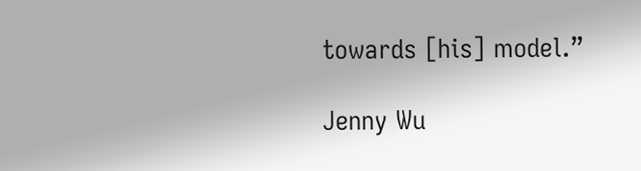towards [his] model.”

Jenny Wu